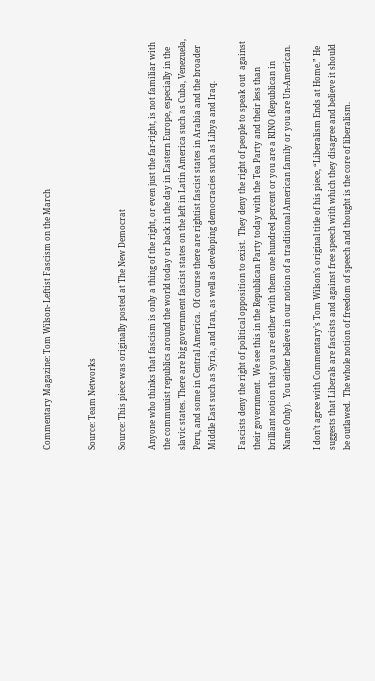Commentary Magazine: Tom Wilson- Leftist Fascism on the March


Source: Team Networks

Source: This piece was originally posted at The New Democrat

Anyone who thinks that fascism is only a thing of the right, or even just the far-right, is not familiar with the communist republics around the world today or back in the day in Eastern Europe, especially in the slavic states. There are big government fascist states on the left in Latin America such as Cuba, Venezuela, Peru, and some in Central America.  Of course there are rightist fascist states in Arabia and the broader Middle East such as Syria, and Iran, as well as developing democracies such as Libya and Iraq.

Fascists deny the right of political opposition to exist.  They deny the right of people to speak out  against their government.  We see this in the Republican Party today with the Tea Party and their less than brilliant notion that you are either with them one hundred percent or you are a RINO (Republican in Name Only).  You either believe in our notion of a traditional American family or you are Un-American.

I don’t agree with Commentary’s Tom Wilson’s original title of his piece, “Liberalism Ends at Home.” He suggests that Liberals are fascists and against free speech with which they disagree and believe it should be outlawed.  The whole notion of freedom of speech and thought is the core of liberalism.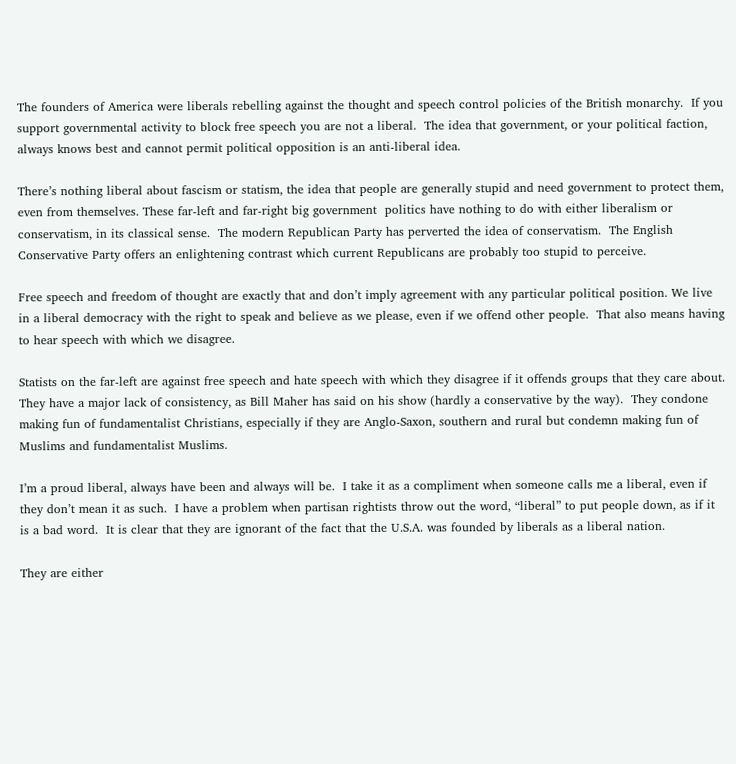The founders of America were liberals rebelling against the thought and speech control policies of the British monarchy.  If you support governmental activity to block free speech you are not a liberal.  The idea that government, or your political faction,  always knows best and cannot permit political opposition is an anti-liberal idea.

There’s nothing liberal about fascism or statism, the idea that people are generally stupid and need government to protect them, even from themselves. These far-left and far-right big government  politics have nothing to do with either liberalism or conservatism, in its classical sense.  The modern Republican Party has perverted the idea of conservatism.  The English Conservative Party offers an enlightening contrast which current Republicans are probably too stupid to perceive.

Free speech and freedom of thought are exactly that and don’t imply agreement with any particular political position. We live in a liberal democracy with the right to speak and believe as we please, even if we offend other people.  That also means having to hear speech with which we disagree.

Statists on the far-left are against free speech and hate speech with which they disagree if it offends groups that they care about. They have a major lack of consistency, as Bill Maher has said on his show (hardly a conservative by the way).  They condone making fun of fundamentalist Christians, especially if they are Anglo-Saxon, southern and rural but condemn making fun of Muslims and fundamentalist Muslims.

I’m a proud liberal, always have been and always will be.  I take it as a compliment when someone calls me a liberal, even if they don’t mean it as such.  I have a problem when partisan rightists throw out the word, “liberal” to put people down, as if it is a bad word.  It is clear that they are ignorant of the fact that the U.S.A. was founded by liberals as a liberal nation.

They are either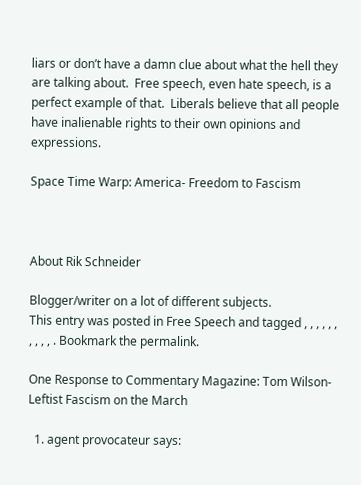liars or don’t have a damn clue about what the hell they are talking about.  Free speech, even hate speech, is a perfect example of that.  Liberals believe that all people have inalienable rights to their own opinions and expressions.

Space Time Warp: America- Freedom to Fascism



About Rik Schneider

Blogger/writer on a lot of different subjects.
This entry was posted in Free Speech and tagged , , , , , , , , , , . Bookmark the permalink.

One Response to Commentary Magazine: Tom Wilson- Leftist Fascism on the March

  1. agent provocateur says: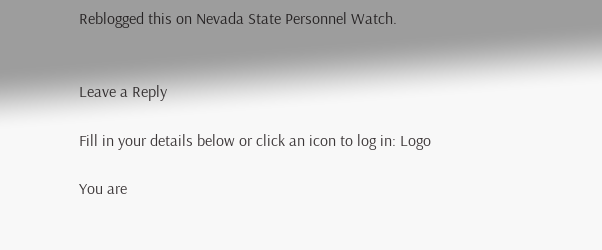Reblogged this on Nevada State Personnel Watch.


Leave a Reply

Fill in your details below or click an icon to log in: Logo

You are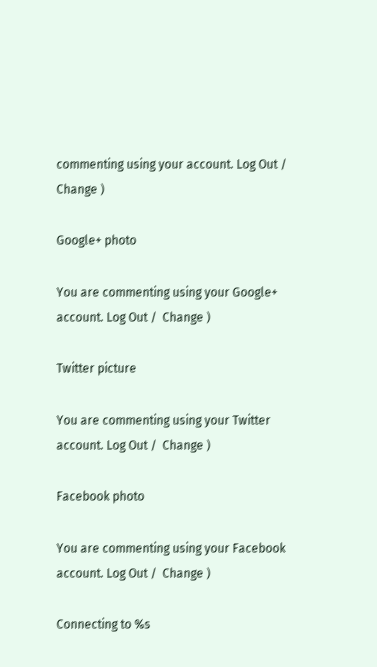commenting using your account. Log Out /  Change )

Google+ photo

You are commenting using your Google+ account. Log Out /  Change )

Twitter picture

You are commenting using your Twitter account. Log Out /  Change )

Facebook photo

You are commenting using your Facebook account. Log Out /  Change )

Connecting to %s